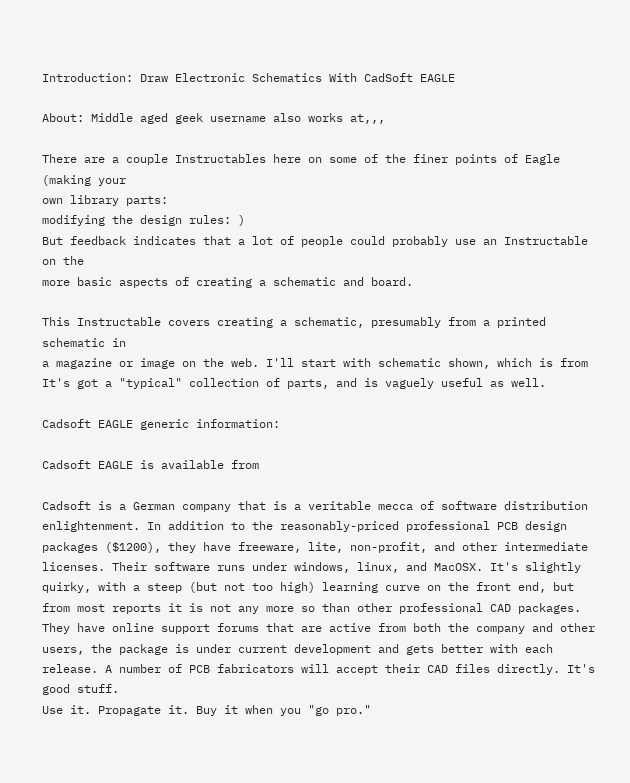Introduction: Draw Electronic Schematics With CadSoft EAGLE

About: Middle aged geek username also works at,,,

There are a couple Instructables here on some of the finer points of Eagle (making your
own library parts:
modifying the design rules: )
But feedback indicates that a lot of people could probably use an Instructable on the
more basic aspects of creating a schematic and board.

This Instructable covers creating a schematic, presumably from a printed schematic in
a magazine or image on the web. I'll start with schematic shown, which is from
It's got a "typical" collection of parts, and is vaguely useful as well.

Cadsoft EAGLE generic information:

Cadsoft EAGLE is available from

Cadsoft is a German company that is a veritable mecca of software distribution enlightenment. In addition to the reasonably-priced professional PCB design packages ($1200), they have freeware, lite, non-profit, and other intermediate licenses. Their software runs under windows, linux, and MacOSX. It's slightly quirky, with a steep (but not too high) learning curve on the front end, but from most reports it is not any more so than other professional CAD packages. They have online support forums that are active from both the company and other users, the package is under current development and gets better with each release. A number of PCB fabricators will accept their CAD files directly. It's good stuff.
Use it. Propagate it. Buy it when you "go pro."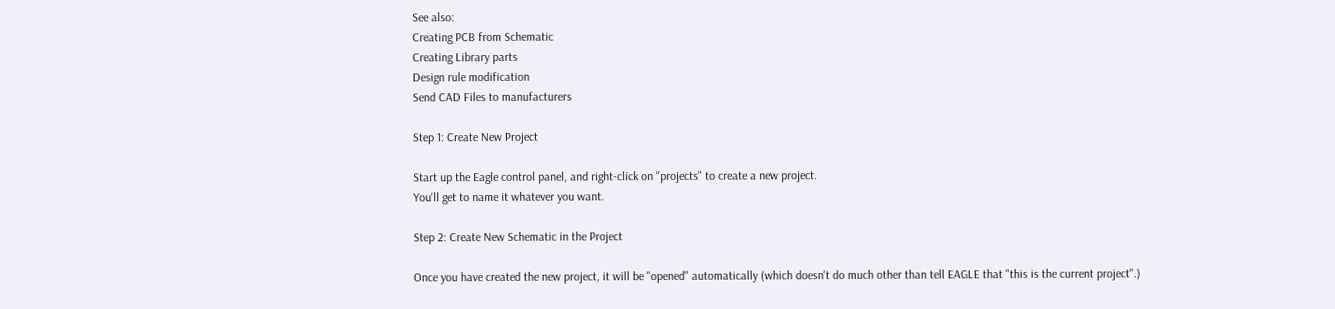See also:
Creating PCB from Schematic
Creating Library parts
Design rule modification
Send CAD Files to manufacturers

Step 1: Create New Project

Start up the Eagle control panel, and right-click on "projects" to create a new project.
You'll get to name it whatever you want.

Step 2: Create New Schematic in the Project

Once you have created the new project, it will be "opened" automatically (which doesn't do much other than tell EAGLE that "this is the current project".)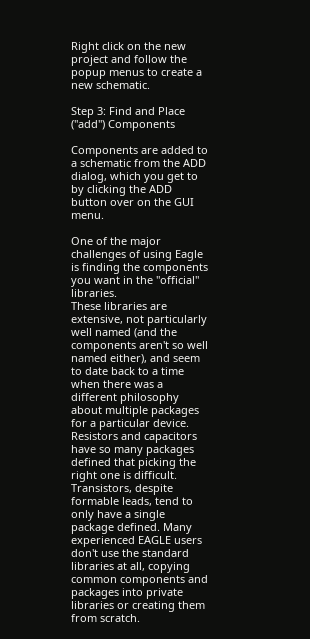Right click on the new project and follow the popup menus to create a new schematic.

Step 3: Find and Place ("add") Components

Components are added to a schematic from the ADD dialog, which you get to by clicking the ADD button over on the GUI menu.

One of the major challenges of using Eagle is finding the components you want in the "official" libraries.
These libraries are extensive, not particularly well named (and the components aren't so well named either), and seem to date back to a time when there was a different philosophy about multiple packages for a particular device. Resistors and capacitors have so many packages defined that picking the right one is difficult. Transistors, despite formable leads, tend to only have a single package defined. Many experienced EAGLE users don't use the standard libraries at all, copying common components and packages into private libraries or creating them from scratch.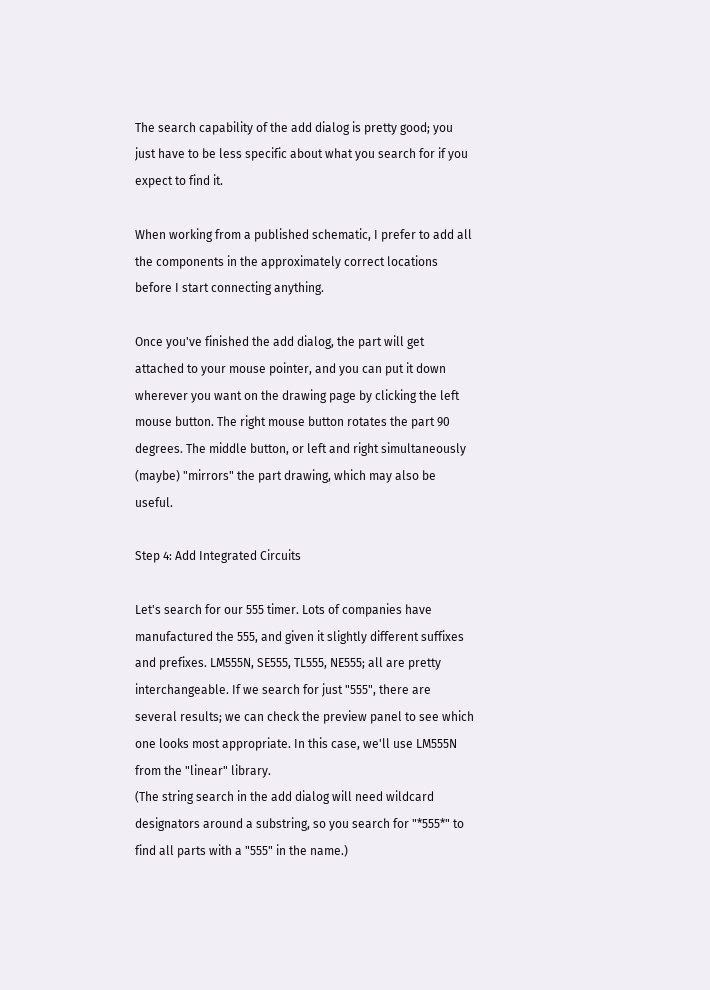The search capability of the add dialog is pretty good; you just have to be less specific about what you search for if you expect to find it.

When working from a published schematic, I prefer to add all the components in the approximately correct locations before I start connecting anything.

Once you've finished the add dialog, the part will get attached to your mouse pointer, and you can put it down wherever you want on the drawing page by clicking the left mouse button. The right mouse button rotates the part 90 degrees. The middle button, or left and right simultaneously (maybe) "mirrors" the part drawing, which may also be useful.

Step 4: Add Integrated Circuits

Let's search for our 555 timer. Lots of companies have manufactured the 555, and given it slightly different suffixes and prefixes. LM555N, SE555, TL555, NE555; all are pretty interchangeable. If we search for just "555", there are several results; we can check the preview panel to see which one looks most appropriate. In this case, we'll use LM555N from the "linear" library.
(The string search in the add dialog will need wildcard designators around a substring, so you search for "*555*" to find all parts with a "555" in the name.)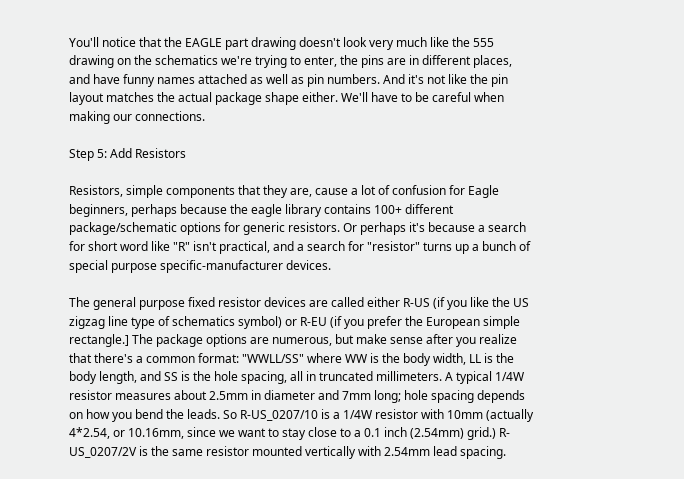You'll notice that the EAGLE part drawing doesn't look very much like the 555 drawing on the schematics we're trying to enter, the pins are in different places, and have funny names attached as well as pin numbers. And it's not like the pin layout matches the actual package shape either. We'll have to be careful when making our connections.

Step 5: Add Resistors

Resistors, simple components that they are, cause a lot of confusion for Eagle beginners, perhaps because the eagle library contains 100+ different package/schematic options for generic resistors. Or perhaps it's because a search for short word like "R" isn't practical, and a search for "resistor" turns up a bunch of special purpose specific-manufacturer devices.

The general purpose fixed resistor devices are called either R-US (if you like the US zigzag line type of schematics symbol) or R-EU (if you prefer the European simple rectangle.] The package options are numerous, but make sense after you realize that there's a common format: "WWLL/SS" where WW is the body width, LL is the body length, and SS is the hole spacing, all in truncated millimeters. A typical 1/4W resistor measures about 2.5mm in diameter and 7mm long; hole spacing depends on how you bend the leads. So R-US_0207/10 is a 1/4W resistor with 10mm (actually 4*2.54, or 10.16mm, since we want to stay close to a 0.1 inch (2.54mm) grid.) R-US_0207/2V is the same resistor mounted vertically with 2.54mm lead spacing.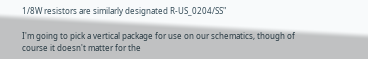1/8W resistors are similarly designated R-US_0204/SS"

I'm going to pick a vertical package for use on our schematics, though of course it doesn't matter for the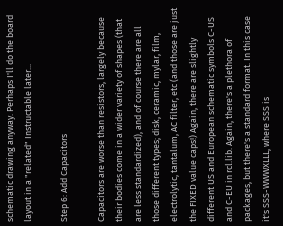schematic drawing anyway. Perhaps I'll do the board layout in a "related" Instructable later...

Step 6: Add Capacitors

Capacitors are worse than resistors, largely because their bodies come in a wider variety of shapes (that are less standardized), and of course there are all those different types; disk, ceramic, mylar, film, electrolytic, tantalum, AC filter, etc (and those are just the FIXED value caps!) Again, there are slightly different US and European schematic symbols C-US and C-EU in rcl.lib. Again, there's a plethora of packages, but there's a standard format. In this case it's SSS-WWWXLLL, where SSS is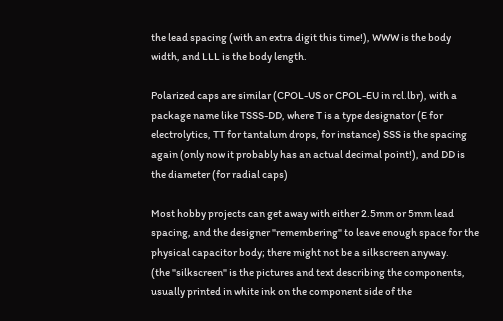the lead spacing (with an extra digit this time!), WWW is the body width, and LLL is the body length.

Polarized caps are similar (CPOL-US or CPOL-EU in rcl.lbr), with a package name like TSSS-DD, where T is a type designator (E for electrolytics, TT for tantalum drops, for instance) SSS is the spacing again (only now it probably has an actual decimal point!), and DD is the diameter (for radial caps)

Most hobby projects can get away with either 2.5mm or 5mm lead spacing, and the designer "remembering" to leave enough space for the physical capacitor body; there might not be a silkscreen anyway.
(the "silkscreen" is the pictures and text describing the components, usually printed in white ink on the component side of the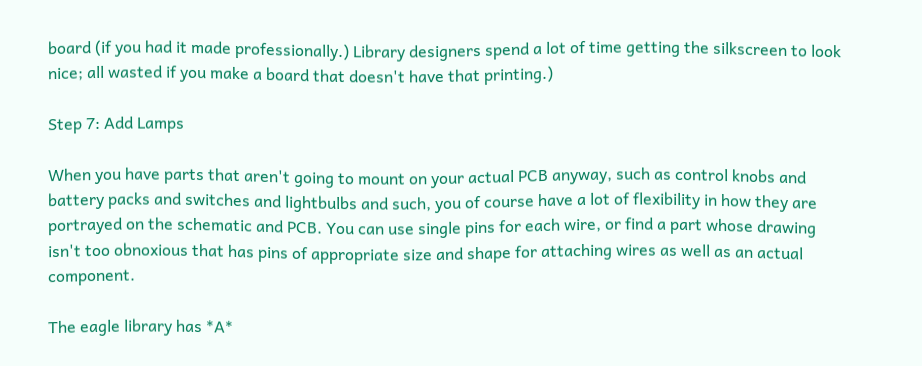board (if you had it made professionally.) Library designers spend a lot of time getting the silkscreen to look nice; all wasted if you make a board that doesn't have that printing.)

Step 7: Add Lamps

When you have parts that aren't going to mount on your actual PCB anyway, such as control knobs and battery packs and switches and lightbulbs and such, you of course have a lot of flexibility in how they are portrayed on the schematic and PCB. You can use single pins for each wire, or find a part whose drawing isn't too obnoxious that has pins of appropriate size and shape for attaching wires as well as an actual component.

The eagle library has *A*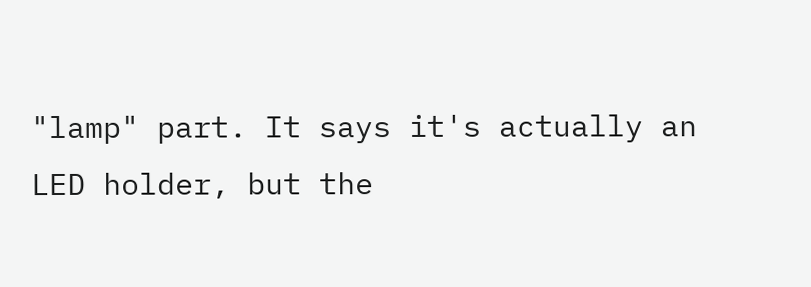"lamp" part. It says it's actually an LED holder, but the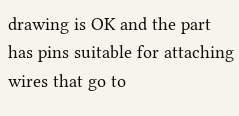drawing is OK and the part has pins suitable for attaching wires that go to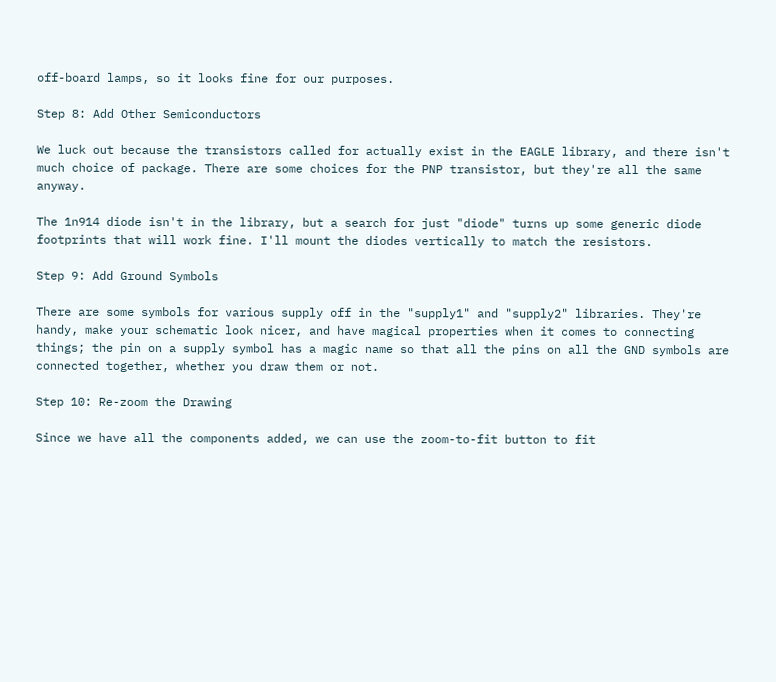off-board lamps, so it looks fine for our purposes.

Step 8: Add Other Semiconductors

We luck out because the transistors called for actually exist in the EAGLE library, and there isn't much choice of package. There are some choices for the PNP transistor, but they're all the same anyway.

The 1n914 diode isn't in the library, but a search for just "diode" turns up some generic diode footprints that will work fine. I'll mount the diodes vertically to match the resistors.

Step 9: Add Ground Symbols

There are some symbols for various supply off in the "supply1" and "supply2" libraries. They're handy, make your schematic look nicer, and have magical properties when it comes to connecting things; the pin on a supply symbol has a magic name so that all the pins on all the GND symbols are connected together, whether you draw them or not.

Step 10: Re-zoom the Drawing

Since we have all the components added, we can use the zoom-to-fit button to fit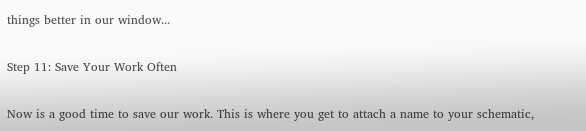things better in our window...

Step 11: Save Your Work Often

Now is a good time to save our work. This is where you get to attach a name to your schematic,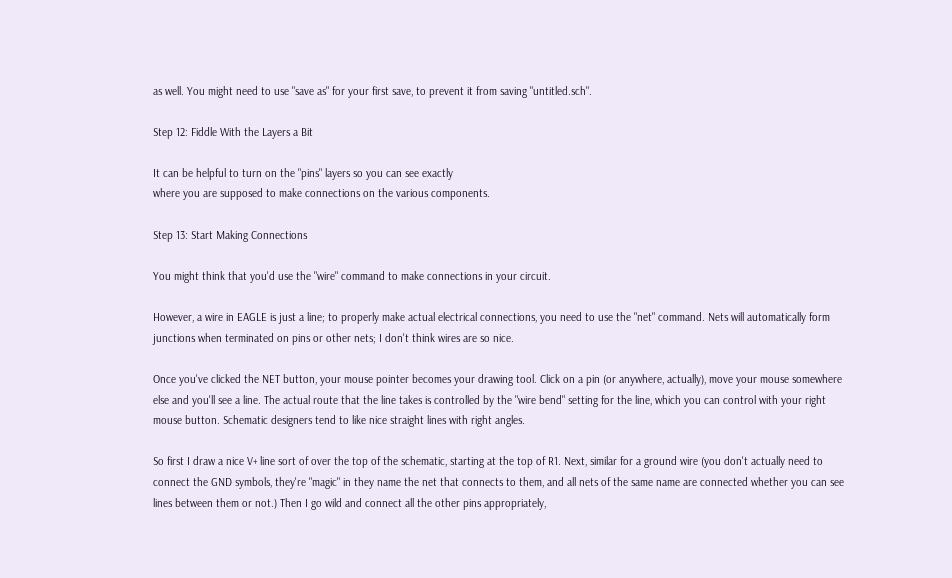as well. You might need to use "save as" for your first save, to prevent it from saving "untitled.sch".

Step 12: Fiddle With the Layers a Bit

It can be helpful to turn on the "pins" layers so you can see exactly
where you are supposed to make connections on the various components.

Step 13: Start Making Connections

You might think that you'd use the "wire" command to make connections in your circuit.

However, a wire in EAGLE is just a line; to properly make actual electrical connections, you need to use the "net" command. Nets will automatically form junctions when terminated on pins or other nets; I don't think wires are so nice.

Once you've clicked the NET button, your mouse pointer becomes your drawing tool. Click on a pin (or anywhere, actually), move your mouse somewhere else and you'll see a line. The actual route that the line takes is controlled by the "wire bend" setting for the line, which you can control with your right mouse button. Schematic designers tend to like nice straight lines with right angles.

So first I draw a nice V+ line sort of over the top of the schematic, starting at the top of R1. Next, similar for a ground wire (you don't actually need to connect the GND symbols, they're "magic" in they name the net that connects to them, and all nets of the same name are connected whether you can see lines between them or not.) Then I go wild and connect all the other pins appropriately,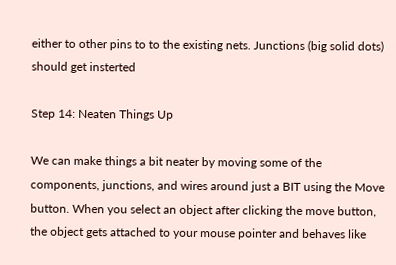either to other pins to to the existing nets. Junctions (big solid dots) should get insterted

Step 14: Neaten Things Up

We can make things a bit neater by moving some of the components, junctions, and wires around just a BIT using the Move button. When you select an object after clicking the move button, the object gets attached to your mouse pointer and behaves like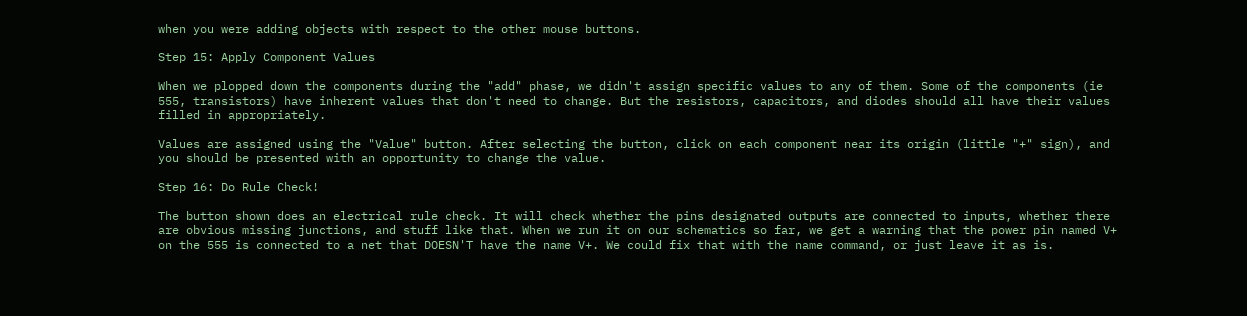when you were adding objects with respect to the other mouse buttons.

Step 15: Apply Component Values

When we plopped down the components during the "add" phase, we didn't assign specific values to any of them. Some of the components (ie 555, transistors) have inherent values that don't need to change. But the resistors, capacitors, and diodes should all have their values filled in appropriately.

Values are assigned using the "Value" button. After selecting the button, click on each component near its origin (little "+" sign), and you should be presented with an opportunity to change the value.

Step 16: Do Rule Check!

The button shown does an electrical rule check. It will check whether the pins designated outputs are connected to inputs, whether there are obvious missing junctions, and stuff like that. When we run it on our schematics so far, we get a warning that the power pin named V+ on the 555 is connected to a net that DOESN'T have the name V+. We could fix that with the name command, or just leave it as is.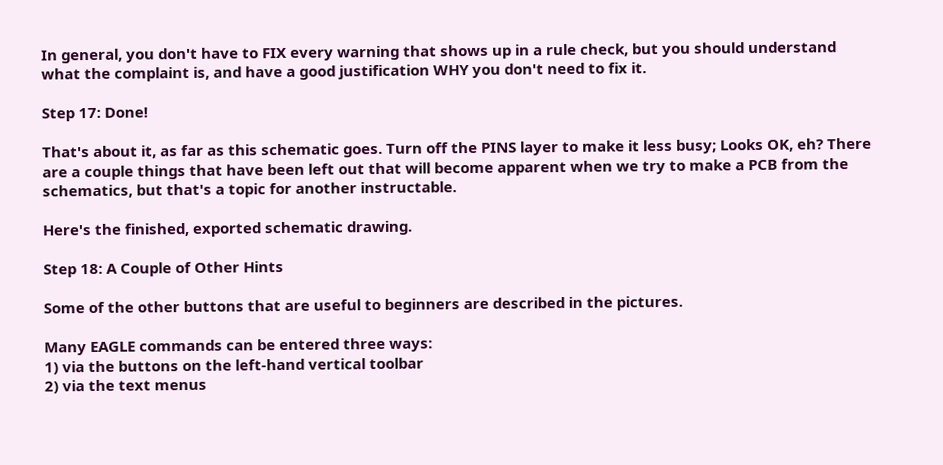In general, you don't have to FIX every warning that shows up in a rule check, but you should understand what the complaint is, and have a good justification WHY you don't need to fix it.

Step 17: Done!

That's about it, as far as this schematic goes. Turn off the PINS layer to make it less busy; Looks OK, eh? There are a couple things that have been left out that will become apparent when we try to make a PCB from the schematics, but that's a topic for another instructable.

Here's the finished, exported schematic drawing.

Step 18: A Couple of Other Hints

Some of the other buttons that are useful to beginners are described in the pictures.

Many EAGLE commands can be entered three ways:
1) via the buttons on the left-hand vertical toolbar
2) via the text menus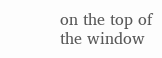on the top of the window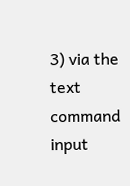3) via the text command input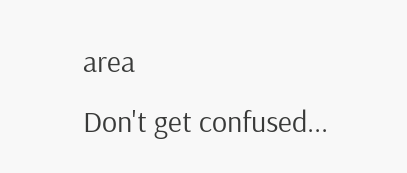area
Don't get confused...